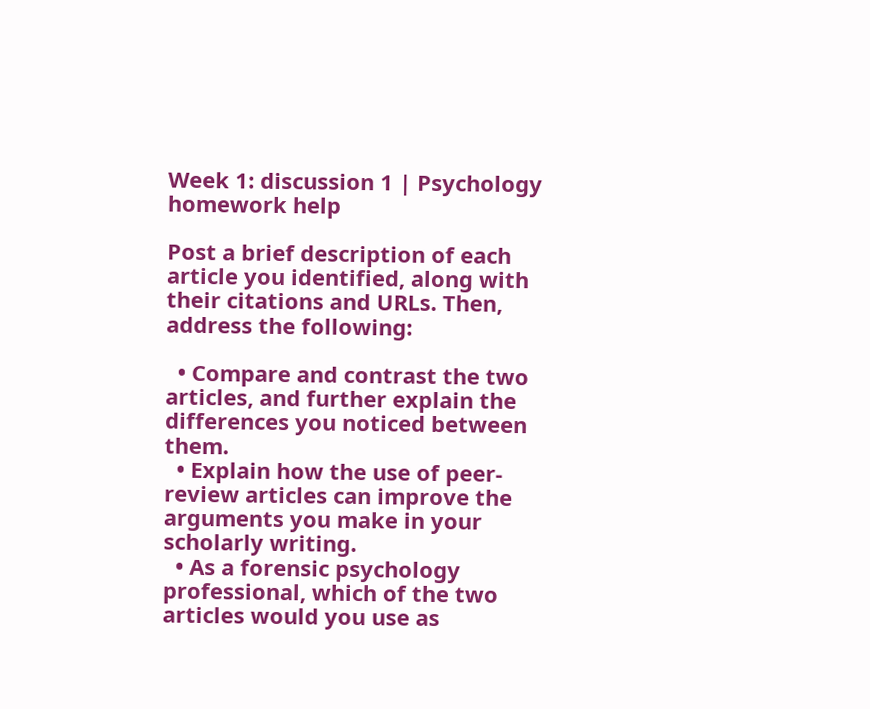Week 1: discussion 1 | Psychology homework help

Post a brief description of each article you identified, along with their citations and URLs. Then, address the following:

  • Compare and contrast the two articles, and further explain the differences you noticed between them.
  • Explain how the use of peer-review articles can improve the arguments you make in your scholarly writing.
  • As a forensic psychology professional, which of the two articles would you use as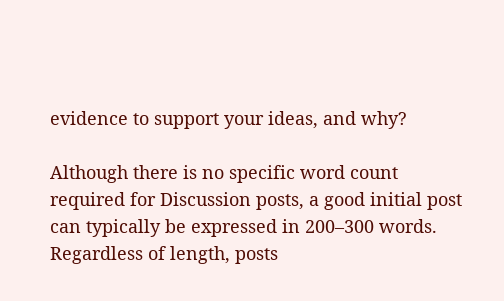evidence to support your ideas, and why?

Although there is no specific word count required for Discussion posts, a good initial post can typically be expressed in 200–300 words. Regardless of length, posts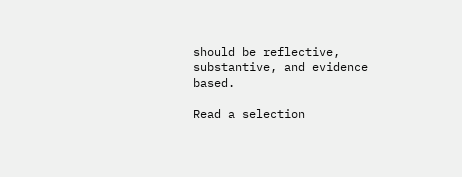should be reflective, substantive, and evidence based.

Read a selection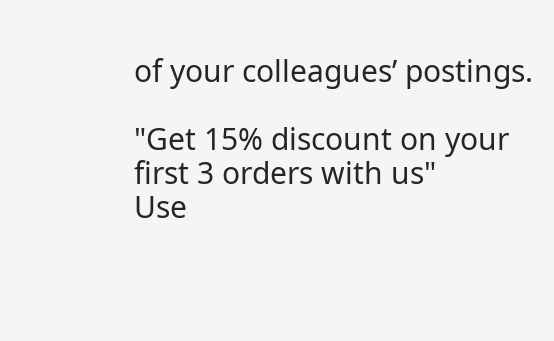of your colleagues’ postings.

"Get 15% discount on your first 3 orders with us"
Use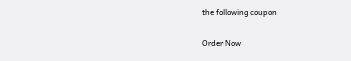the following coupon

Order Now